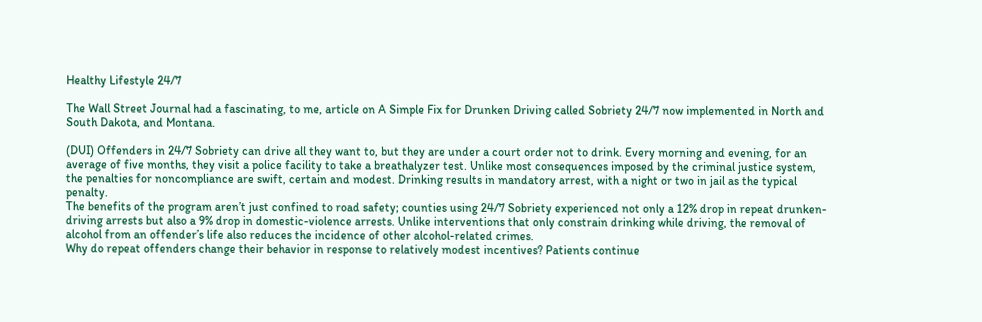Healthy Lifestyle 24/7

The Wall Street Journal had a fascinating, to me, article on A Simple Fix for Drunken Driving called Sobriety 24/7 now implemented in North and South Dakota, and Montana.

(DUI) Offenders in 24/7 Sobriety can drive all they want to, but they are under a court order not to drink. Every morning and evening, for an average of five months, they visit a police facility to take a breathalyzer test. Unlike most consequences imposed by the criminal justice system, the penalties for noncompliance are swift, certain and modest. Drinking results in mandatory arrest, with a night or two in jail as the typical penalty.
The benefits of the program aren’t just confined to road safety; counties using 24/7 Sobriety experienced not only a 12% drop in repeat drunken-driving arrests but also a 9% drop in domestic-violence arrests. Unlike interventions that only constrain drinking while driving, the removal of alcohol from an offender’s life also reduces the incidence of other alcohol-related crimes.
Why do repeat offenders change their behavior in response to relatively modest incentives? Patients continue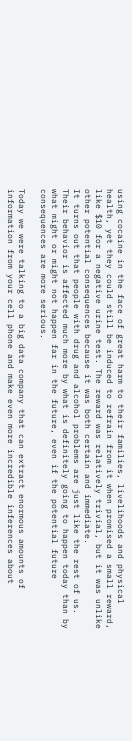using cocaine in the face of great harm to their families, livelihoods and physical health, yet they could still be induced to refrain from it when promised a small reward, like $10 for a negative urine test. The reward was relatively trivial, but it was unlike other potential consequences because it was both certain and immediate.
It turns out that people with drug and alcohol problems are just like the rest of us. Their behavior is affected much more by what is definitely going to happen today than by what might or might not happen far in the future, even if the potential future consequences are more serious.

Today we were talking to a big data company that can extract enormous amounts of information from your cell phone and make even more incredible inferences about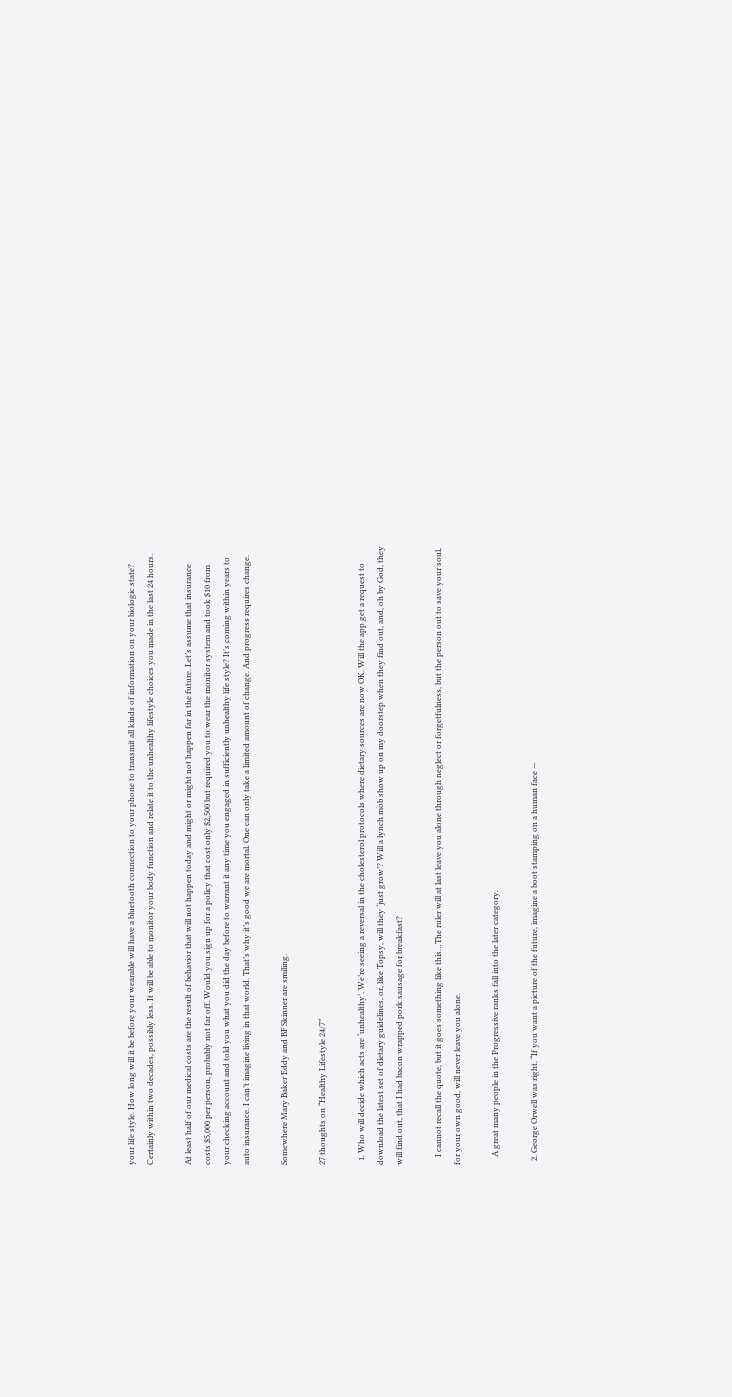your life style. How long will it be before your wearable will have a bluetooth connection to your phone to transmit all kinds of information on your biologic state? Certainly within two decades, possibly less. It will be able to monitor your body function and relate it to the unhealthy lifestyle choices you made in the last 24 hours.

At least half of our medical costs are the result of behavior that will not happen today and might or might not happen far in the future. Let’s assume that insurance costs $5,000 per person, probably not far off. Would you sign up for a policy that cost only $2,500 but required you to wear the monitor system and took $10 from your checking account and told you what you did the day before to warrant it any time you engaged in sufficiently unhealthy life style? It’s coming within years to auto insurance. I can’t imagine living in that world. That’s why it’s good we are mortal. One can only take a limited amount of change. And progress requires change.

Somewhere Mary Baker Eddy and BF Skinner are smiling.

27 thoughts on “Healthy Lifestyle 24/7”

  1. Who will decide which acts are ‘unhealthy’. We’re seeing a reversal in the cholesterol protocols where dietary sources are now OK. Will the app get a request to download the latest set of dietary guidelines, or, like Topsy, will they ‘just grow’? Will a lynch mob show up on my doorstep when they find out, and, oh by God, they will find out, that I had bacon wrapped pork sausage for breakfast?

    I cannot recall the quote, but it goes something like this…The ruler will at last leave you alone through neglect or forgetfulness, but the person out to save your soul, for your own good, will never leave you alone.

    A great many people in the Progressive ranks fall into the later category.

  2. George Orwell was right. “If you want a picture of the future, imagine a boot stamping on a human face —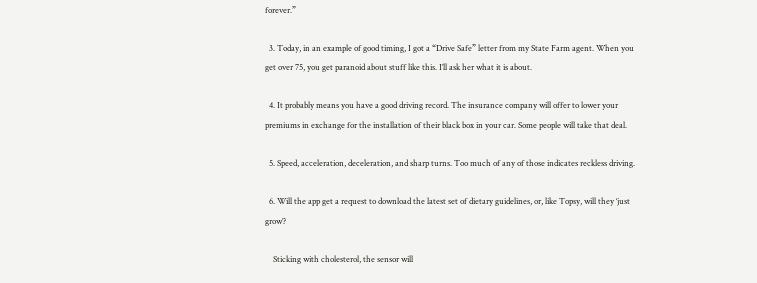forever.”

  3. Today, in an example of good timing, I got a “Drive Safe” letter from my State Farm agent. When you get over 75, you get paranoid about stuff like this. I’ll ask her what it is about.

  4. It probably means you have a good driving record. The insurance company will offer to lower your premiums in exchange for the installation of their black box in your car. Some people will take that deal.

  5. Speed, acceleration, deceleration, and sharp turns. Too much of any of those indicates reckless driving.

  6. Will the app get a request to download the latest set of dietary guidelines, or, like Topsy, will they ‘just grow’?

    Sticking with cholesterol, the sensor will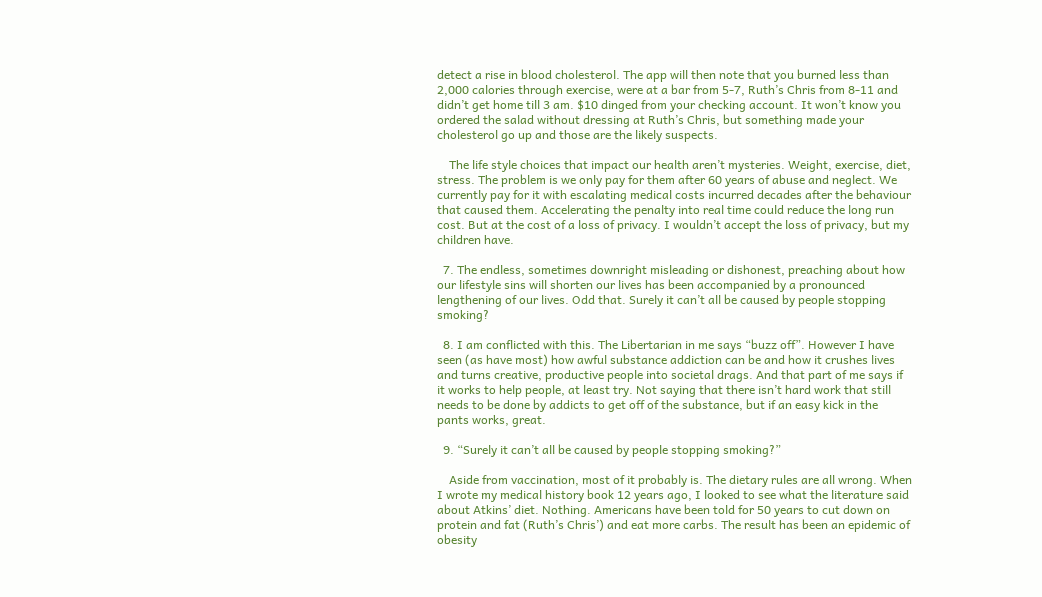detect a rise in blood cholesterol. The app will then note that you burned less than 2,000 calories through exercise, were at a bar from 5-7, Ruth’s Chris from 8-11 and didn’t get home till 3 am. $10 dinged from your checking account. It won’t know you ordered the salad without dressing at Ruth’s Chris, but something made your cholesterol go up and those are the likely suspects.

    The life style choices that impact our health aren’t mysteries. Weight, exercise, diet, stress. The problem is we only pay for them after 60 years of abuse and neglect. We currently pay for it with escalating medical costs incurred decades after the behaviour that caused them. Accelerating the penalty into real time could reduce the long run cost. But at the cost of a loss of privacy. I wouldn’t accept the loss of privacy, but my children have.

  7. The endless, sometimes downright misleading or dishonest, preaching about how our lifestyle sins will shorten our lives has been accompanied by a pronounced lengthening of our lives. Odd that. Surely it can’t all be caused by people stopping smoking?

  8. I am conflicted with this. The Libertarian in me says “buzz off”. However I have seen (as have most) how awful substance addiction can be and how it crushes lives and turns creative, productive people into societal drags. And that part of me says if it works to help people, at least try. Not saying that there isn’t hard work that still needs to be done by addicts to get off of the substance, but if an easy kick in the pants works, great.

  9. “Surely it can’t all be caused by people stopping smoking?”

    Aside from vaccination, most of it probably is. The dietary rules are all wrong. When I wrote my medical history book 12 years ago, I looked to see what the literature said about Atkins’ diet. Nothing. Americans have been told for 50 years to cut down on protein and fat (Ruth’s Chris’) and eat more carbs. The result has been an epidemic of obesity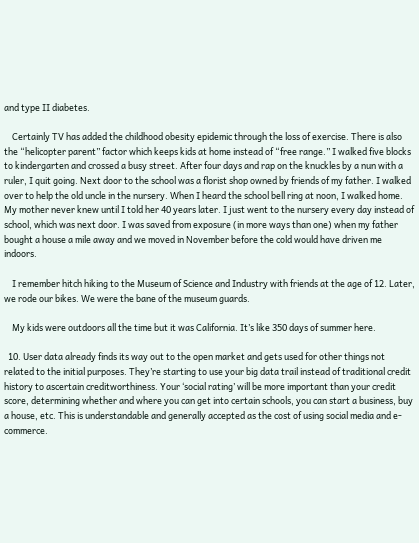and type II diabetes.

    Certainly TV has added the childhood obesity epidemic through the loss of exercise. There is also the “helicopter parent” factor which keeps kids at home instead of “free range.” I walked five blocks to kindergarten and crossed a busy street. After four days and rap on the knuckles by a nun with a ruler, I quit going. Next door to the school was a florist shop owned by friends of my father. I walked over to help the old uncle in the nursery. When I heard the school bell ring at noon, I walked home. My mother never knew until I told her 40 years later. I just went to the nursery every day instead of school, which was next door. I was saved from exposure (in more ways than one) when my father bought a house a mile away and we moved in November before the cold would have driven me indoors.

    I remember hitch hiking to the Museum of Science and Industry with friends at the age of 12. Later, we rode our bikes. We were the bane of the museum guards.

    My kids were outdoors all the time but it was California. It’s like 350 days of summer here.

  10. User data already finds its way out to the open market and gets used for other things not related to the initial purposes. They’re starting to use your big data trail instead of traditional credit history to ascertain creditworthiness. Your ‘social rating’ will be more important than your credit score, determining whether and where you can get into certain schools, you can start a business, buy a house, etc. This is understandable and generally accepted as the cost of using social media and e-commerce.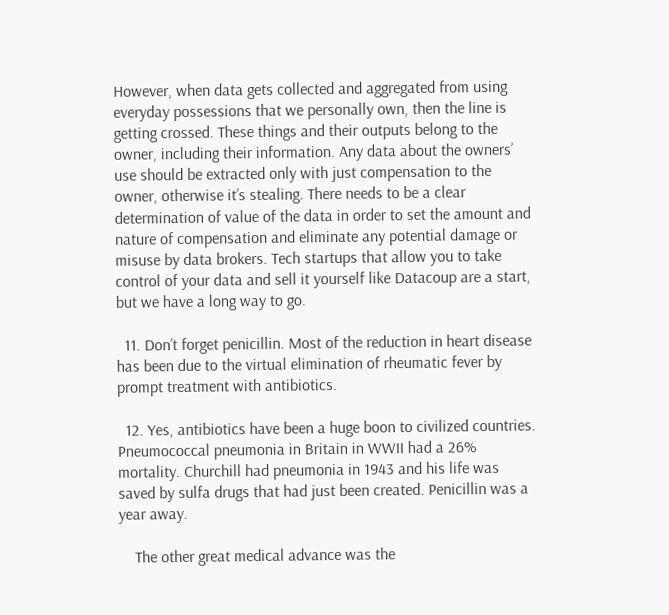However, when data gets collected and aggregated from using everyday possessions that we personally own, then the line is getting crossed. These things and their outputs belong to the owner, including their information. Any data about the owners’ use should be extracted only with just compensation to the owner, otherwise it’s stealing. There needs to be a clear determination of value of the data in order to set the amount and nature of compensation and eliminate any potential damage or misuse by data brokers. Tech startups that allow you to take control of your data and sell it yourself like Datacoup are a start, but we have a long way to go.

  11. Don’t forget penicillin. Most of the reduction in heart disease has been due to the virtual elimination of rheumatic fever by prompt treatment with antibiotics.

  12. Yes, antibiotics have been a huge boon to civilized countries. Pneumococcal pneumonia in Britain in WWII had a 26% mortality. Churchill had pneumonia in 1943 and his life was saved by sulfa drugs that had just been created. Penicillin was a year away.

    The other great medical advance was the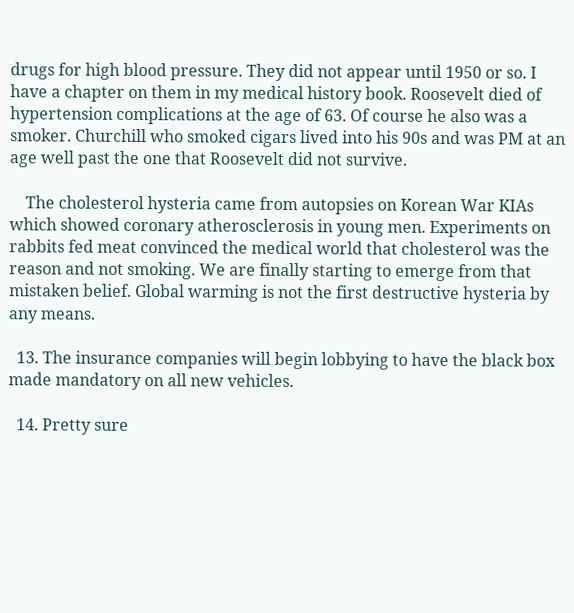drugs for high blood pressure. They did not appear until 1950 or so. I have a chapter on them in my medical history book. Roosevelt died of hypertension complications at the age of 63. Of course he also was a smoker. Churchill who smoked cigars lived into his 90s and was PM at an age well past the one that Roosevelt did not survive.

    The cholesterol hysteria came from autopsies on Korean War KIAs which showed coronary atherosclerosis in young men. Experiments on rabbits fed meat convinced the medical world that cholesterol was the reason and not smoking. We are finally starting to emerge from that mistaken belief. Global warming is not the first destructive hysteria by any means.

  13. The insurance companies will begin lobbying to have the black box made mandatory on all new vehicles.

  14. Pretty sure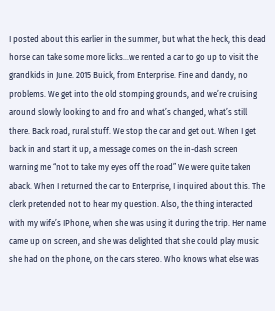I posted about this earlier in the summer, but what the heck, this dead horse can take some more licks…we rented a car to go up to visit the grandkids in June. 2015 Buick, from Enterprise. Fine and dandy, no problems. We get into the old stomping grounds, and we’re cruising around slowly looking to and fro and what’s changed, what’s still there. Back road, rural stuff. We stop the car and get out. When I get back in and start it up, a message comes on the in-dash screen warning me “not to take my eyes off the road” We were quite taken aback. When I returned the car to Enterprise, I inquired about this. The clerk pretended not to hear my question. Also, the thing interacted with my wife’s IPhone, when she was using it during the trip. Her name came up on screen, and she was delighted that she could play music she had on the phone, on the cars stereo. Who knows what else was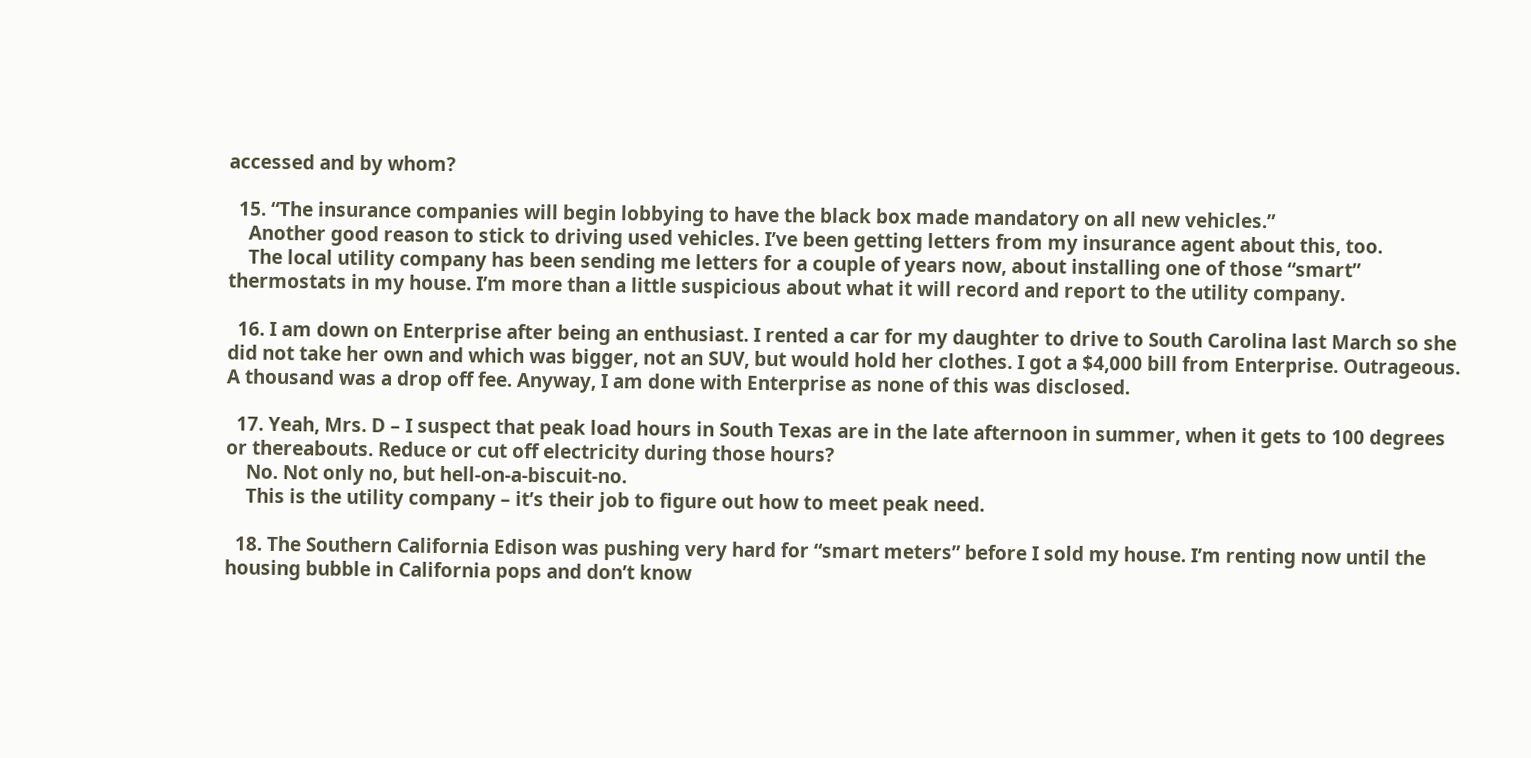accessed and by whom?

  15. “The insurance companies will begin lobbying to have the black box made mandatory on all new vehicles.”
    Another good reason to stick to driving used vehicles. I’ve been getting letters from my insurance agent about this, too.
    The local utility company has been sending me letters for a couple of years now, about installing one of those “smart” thermostats in my house. I’m more than a little suspicious about what it will record and report to the utility company.

  16. I am down on Enterprise after being an enthusiast. I rented a car for my daughter to drive to South Carolina last March so she did not take her own and which was bigger, not an SUV, but would hold her clothes. I got a $4,000 bill from Enterprise. Outrageous. A thousand was a drop off fee. Anyway, I am done with Enterprise as none of this was disclosed.

  17. Yeah, Mrs. D – I suspect that peak load hours in South Texas are in the late afternoon in summer, when it gets to 100 degrees or thereabouts. Reduce or cut off electricity during those hours?
    No. Not only no, but hell-on-a-biscuit-no.
    This is the utility company – it’s their job to figure out how to meet peak need.

  18. The Southern California Edison was pushing very hard for “smart meters” before I sold my house. I’m renting now until the housing bubble in California pops and don’t know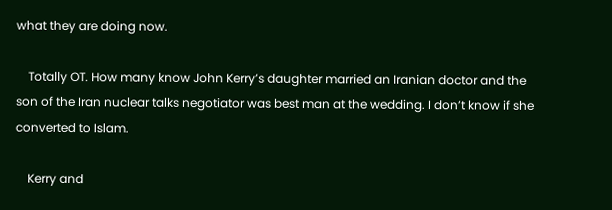what they are doing now.

    Totally OT. How many know John Kerry’s daughter married an Iranian doctor and the son of the Iran nuclear talks negotiator was best man at the wedding. I don’t know if she converted to Islam.

    Kerry and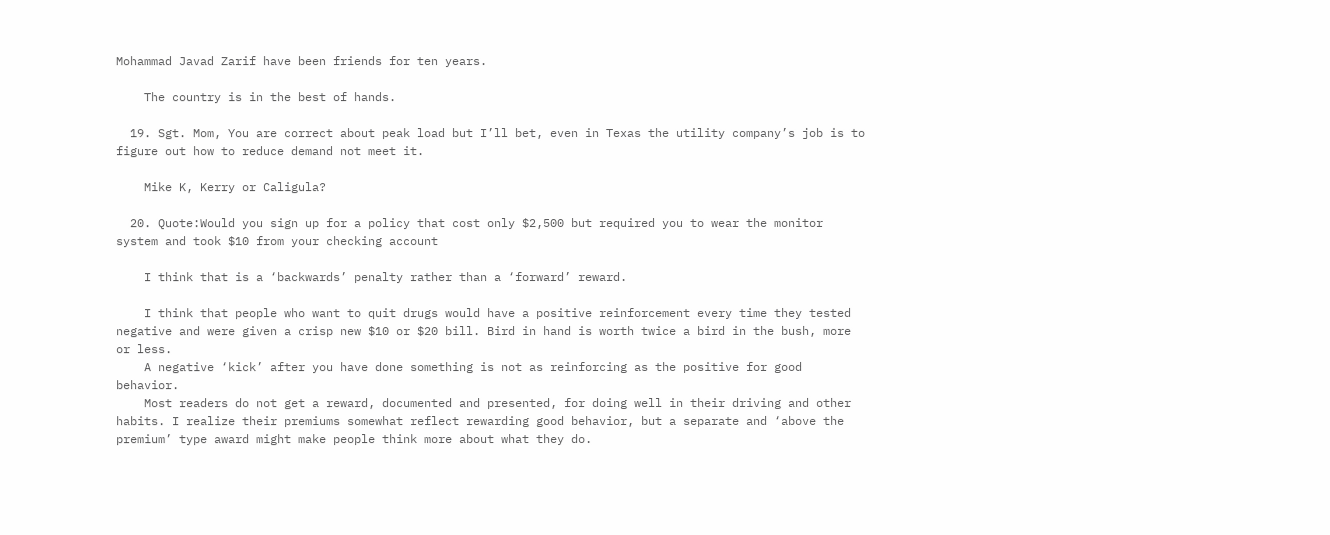Mohammad Javad Zarif have been friends for ten years.

    The country is in the best of hands.

  19. Sgt. Mom, You are correct about peak load but I’ll bet, even in Texas the utility company’s job is to figure out how to reduce demand not meet it.

    Mike K, Kerry or Caligula?

  20. Quote:Would you sign up for a policy that cost only $2,500 but required you to wear the monitor system and took $10 from your checking account

    I think that is a ‘backwards’ penalty rather than a ‘forward’ reward.

    I think that people who want to quit drugs would have a positive reinforcement every time they tested negative and were given a crisp new $10 or $20 bill. Bird in hand is worth twice a bird in the bush, more or less.
    A negative ‘kick’ after you have done something is not as reinforcing as the positive for good behavior.
    Most readers do not get a reward, documented and presented, for doing well in their driving and other habits. I realize their premiums somewhat reflect rewarding good behavior, but a separate and ‘above the premium’ type award might make people think more about what they do.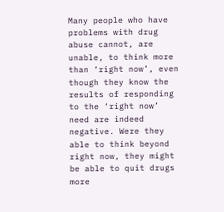Many people who have problems with drug abuse cannot, are unable, to think more than ‘right now’, even though they know the results of responding to the ‘right now’ need are indeed negative. Were they able to think beyond right now, they might be able to quit drugs more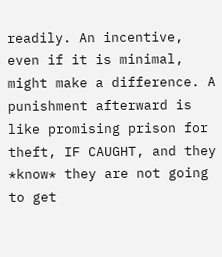readily. An incentive, even if it is minimal, might make a difference. A punishment afterward is like promising prison for theft, IF CAUGHT, and they *know* they are not going to get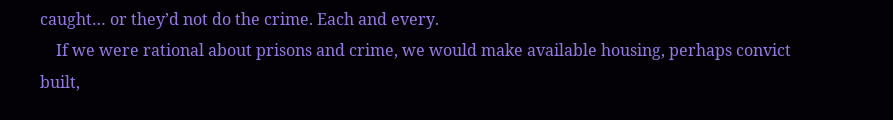caught… or they’d not do the crime. Each and every.
    If we were rational about prisons and crime, we would make available housing, perhaps convict built,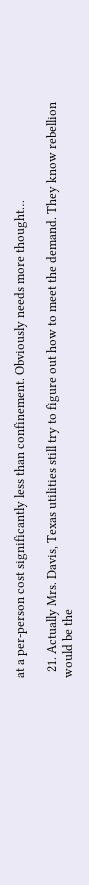at a per-person cost significantly less than confinement. Obviously needs more thought…

  21. Actually Mrs. Davis, Texas utilities still try to figure out how to meet the demand. They know rebellion would be the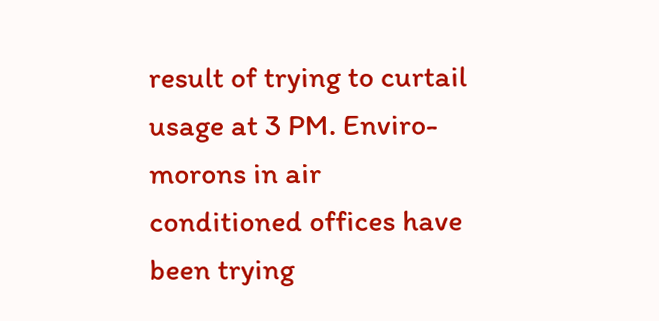result of trying to curtail usage at 3 PM. Enviro-morons in air conditioned offices have been trying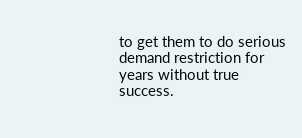to get them to do serious demand restriction for years without true success.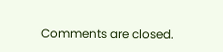Comments are closed.